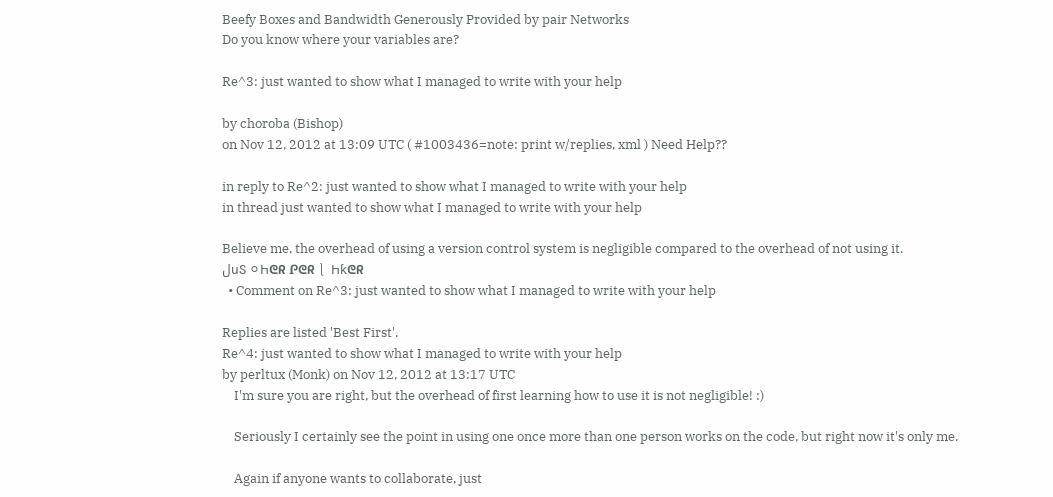Beefy Boxes and Bandwidth Generously Provided by pair Networks
Do you know where your variables are?

Re^3: just wanted to show what I managed to write with your help

by choroba (Bishop)
on Nov 12, 2012 at 13:09 UTC ( #1003436=note: print w/replies, xml ) Need Help??

in reply to Re^2: just wanted to show what I managed to write with your help
in thread just wanted to show what I managed to write with your help

Believe me, the overhead of using a version control system is negligible compared to the overhead of not using it.
لսႽ ⚪Ⴙᘓᖇ Ꮅᘓᖇ⎱ Ⴙƙᘓᖇ
  • Comment on Re^3: just wanted to show what I managed to write with your help

Replies are listed 'Best First'.
Re^4: just wanted to show what I managed to write with your help
by perltux (Monk) on Nov 12, 2012 at 13:17 UTC
    I'm sure you are right, but the overhead of first learning how to use it is not negligible! :)

    Seriously I certainly see the point in using one once more than one person works on the code, but right now it's only me.

    Again if anyone wants to collaborate, just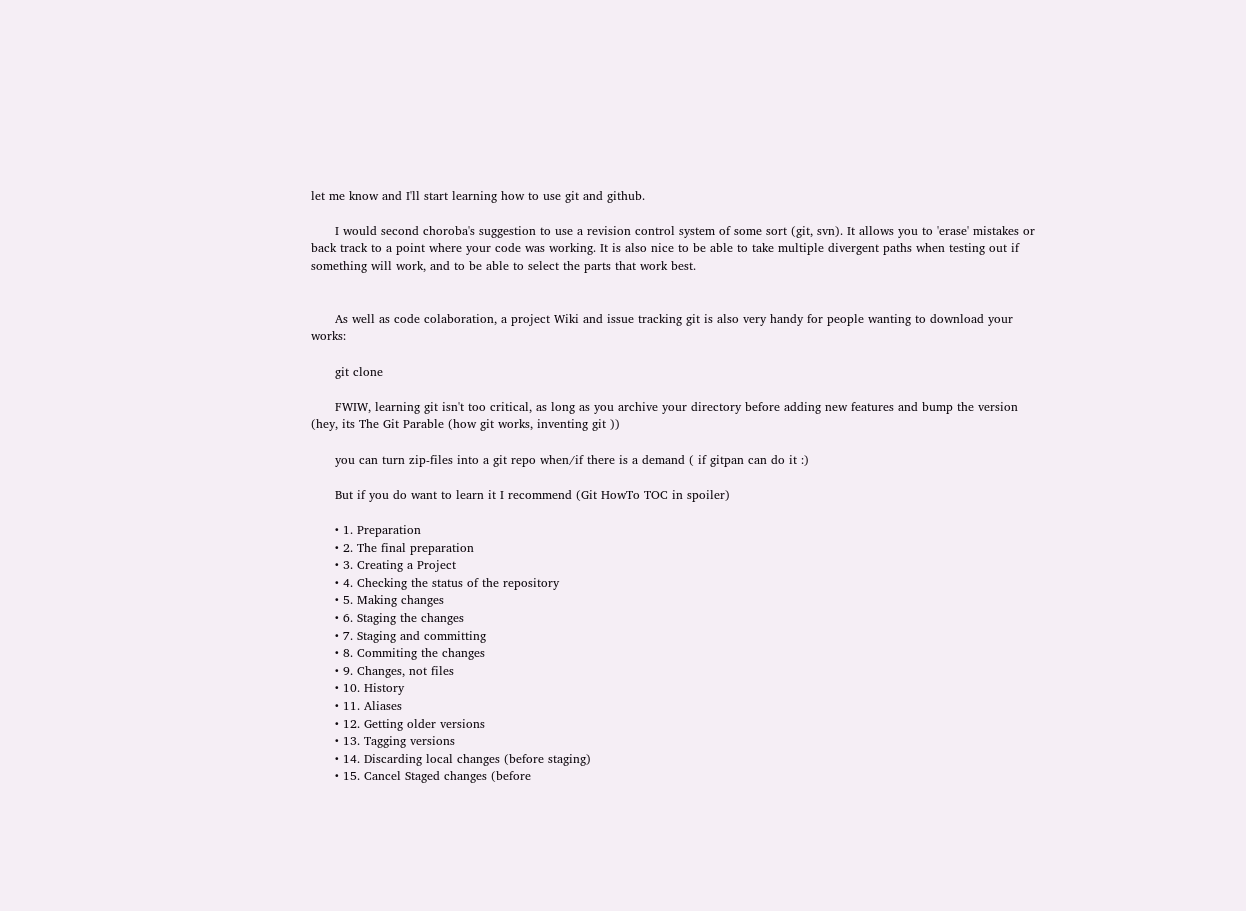let me know and I'll start learning how to use git and github.

      I would second choroba's suggestion to use a revision control system of some sort (git, svn). It allows you to 'erase' mistakes or back track to a point where your code was working. It is also nice to be able to take multiple divergent paths when testing out if something will work, and to be able to select the parts that work best.


      As well as code colaboration, a project Wiki and issue tracking git is also very handy for people wanting to download your works:

      git clone

      FWIW, learning git isn't too critical, as long as you archive your directory before adding new features and bump the version (hey, its The Git Parable (how git works, inventing git ))

      you can turn zip-files into a git repo when/if there is a demand ( if gitpan can do it :)

      But if you do want to learn it I recommend (Git HowTo TOC in spoiler)

      • 1. Preparation
      • 2. The final preparation
      • 3. Creating a Project
      • 4. Checking the status of the repository
      • 5. Making changes
      • 6. Staging the changes
      • 7. Staging and committing
      • 8. Commiting the changes
      • 9. Changes, not files
      • 10. History
      • 11. Aliases
      • 12. Getting older versions
      • 13. Tagging versions
      • 14. Discarding local changes (before staging)
      • 15. Cancel Staged changes (before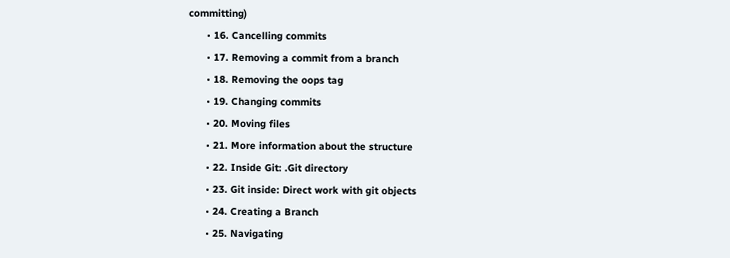committing)
      • 16. Cancelling commits
      • 17. Removing a commit from a branch
      • 18. Removing the oops tag
      • 19. Changing commits
      • 20. Moving files
      • 21. More information about the structure
      • 22. Inside Git: .Git directory
      • 23. Git inside: Direct work with git objects
      • 24. Creating a Branch
      • 25. Navigating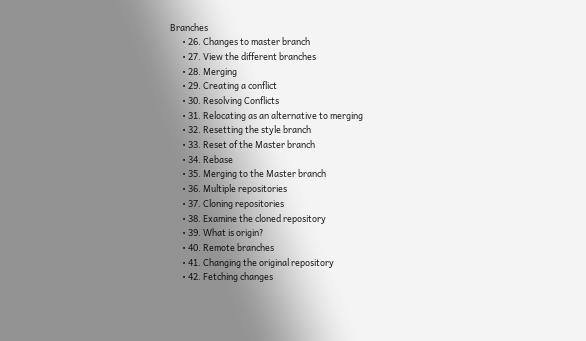Branches
      • 26. Changes to master branch
      • 27. View the different branches
      • 28. Merging
      • 29. Creating a conflict
      • 30. Resolving Conflicts
      • 31. Relocating as an alternative to merging
      • 32. Resetting the style branch
      • 33. Reset of the Master branch
      • 34. Rebase
      • 35. Merging to the Master branch
      • 36. Multiple repositories
      • 37. Cloning repositories
      • 38. Examine the cloned repository
      • 39. What is origin?
      • 40. Remote branches
      • 41. Changing the original repository
      • 42. Fetching changes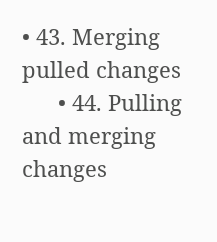• 43. Merging pulled changes
      • 44. Pulling and merging changes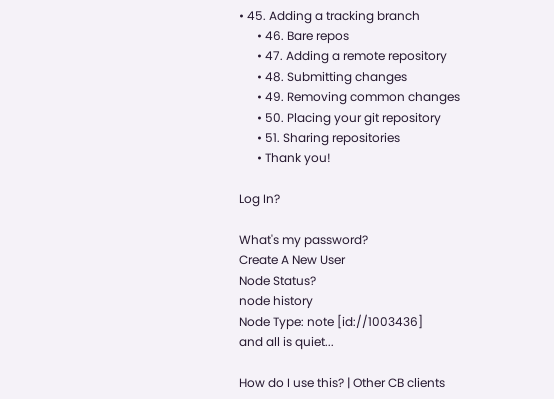• 45. Adding a tracking branch
      • 46. Bare repos
      • 47. Adding a remote repository
      • 48. Submitting changes
      • 49. Removing common changes
      • 50. Placing your git repository
      • 51. Sharing repositories
      • Thank you!

Log In?

What's my password?
Create A New User
Node Status?
node history
Node Type: note [id://1003436]
and all is quiet...

How do I use this? | Other CB clients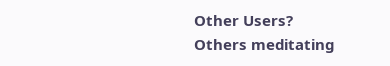Other Users?
Others meditating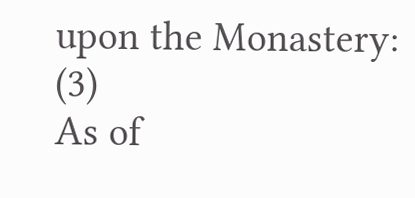upon the Monastery: (3)
As of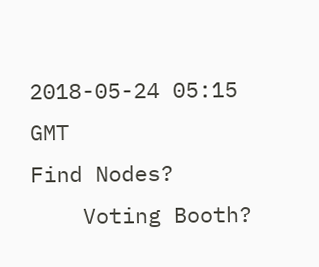2018-05-24 05:15 GMT
Find Nodes?
    Voting Booth?